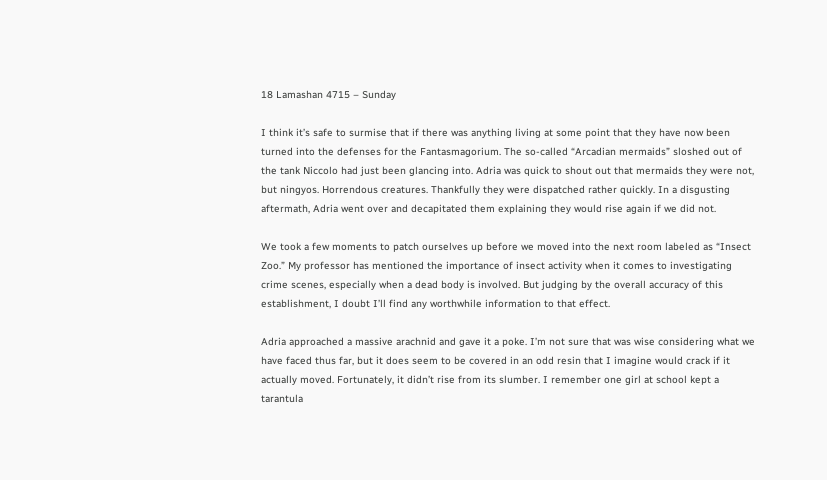18 Lamashan 4715 – Sunday

I think it’s safe to surmise that if there was anything living at some point that they have now been turned into the defenses for the Fantasmagorium. The so-called “Arcadian mermaids” sloshed out of the tank Niccolo had just been glancing into. Adria was quick to shout out that mermaids they were not, but ningyos. Horrendous creatures. Thankfully they were dispatched rather quickly. In a disgusting aftermath, Adria went over and decapitated them explaining they would rise again if we did not.

We took a few moments to patch ourselves up before we moved into the next room labeled as “Insect Zoo.” My professor has mentioned the importance of insect activity when it comes to investigating crime scenes, especially when a dead body is involved. But judging by the overall accuracy of this establishment, I doubt I’ll find any worthwhile information to that effect.

Adria approached a massive arachnid and gave it a poke. I’m not sure that was wise considering what we have faced thus far, but it does seem to be covered in an odd resin that I imagine would crack if it actually moved. Fortunately, it didn’t rise from its slumber. I remember one girl at school kept a tarantula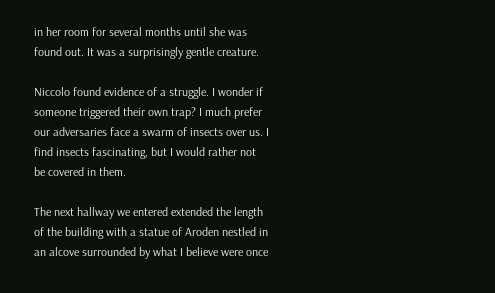in her room for several months until she was found out. It was a surprisingly gentle creature.

Niccolo found evidence of a struggle. I wonder if someone triggered their own trap? I much prefer our adversaries face a swarm of insects over us. I find insects fascinating, but I would rather not be covered in them.

The next hallway we entered extended the length of the building with a statue of Aroden nestled in an alcove surrounded by what I believe were once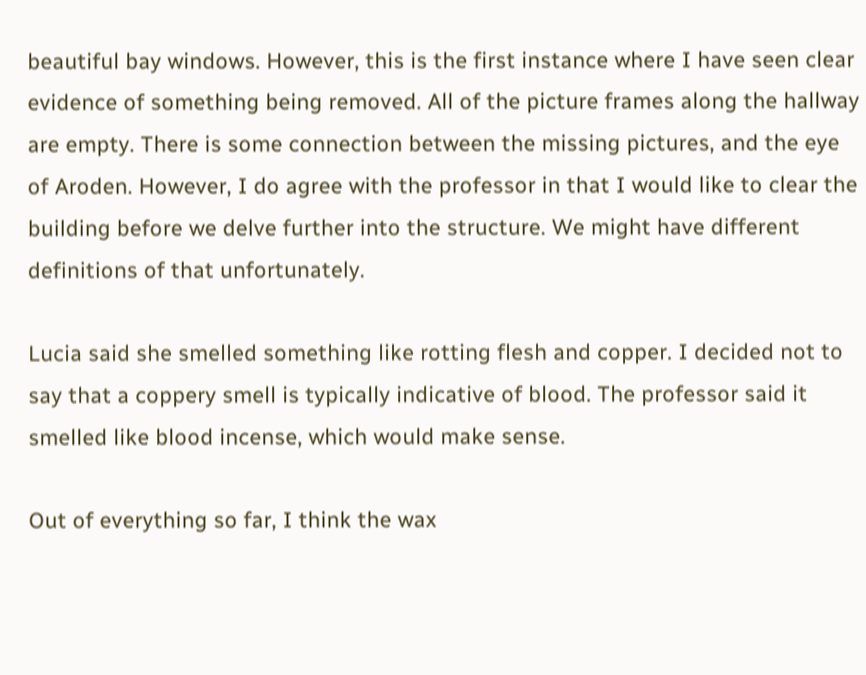beautiful bay windows. However, this is the first instance where I have seen clear evidence of something being removed. All of the picture frames along the hallway are empty. There is some connection between the missing pictures, and the eye of Aroden. However, I do agree with the professor in that I would like to clear the building before we delve further into the structure. We might have different definitions of that unfortunately.

Lucia said she smelled something like rotting flesh and copper. I decided not to say that a coppery smell is typically indicative of blood. The professor said it smelled like blood incense, which would make sense.

Out of everything so far, I think the wax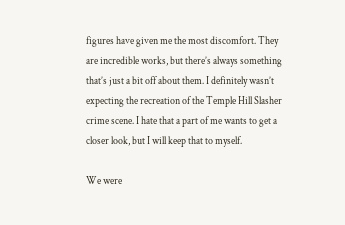figures have given me the most discomfort. They are incredible works, but there’s always something that’s just a bit off about them. I definitely wasn’t expecting the recreation of the Temple Hill Slasher crime scene. I hate that a part of me wants to get a closer look, but I will keep that to myself.

We were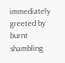immediately greeted by burnt shambling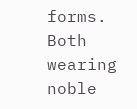forms. Both wearing noble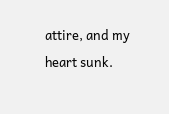attire, and my heart sunk.